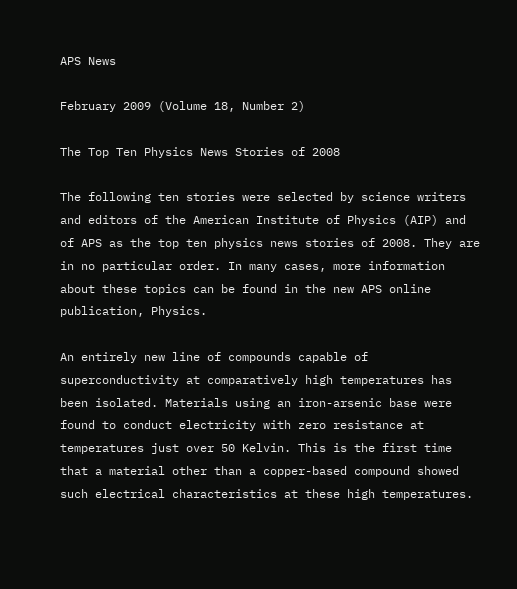APS News

February 2009 (Volume 18, Number 2)

The Top Ten Physics News Stories of 2008

The following ten stories were selected by science writers and editors of the American Institute of Physics (AIP) and of APS as the top ten physics news stories of 2008. They are in no particular order. In many cases, more information about these topics can be found in the new APS online publication, Physics.

An entirely new line of compounds capable of superconductivity at comparatively high temperatures has been isolated. Materials using an iron-arsenic base were found to conduct electricity with zero resistance at temperatures just over 50 Kelvin. This is the first time that a material other than a copper-based compound showed such electrical characteristics at these high temperatures.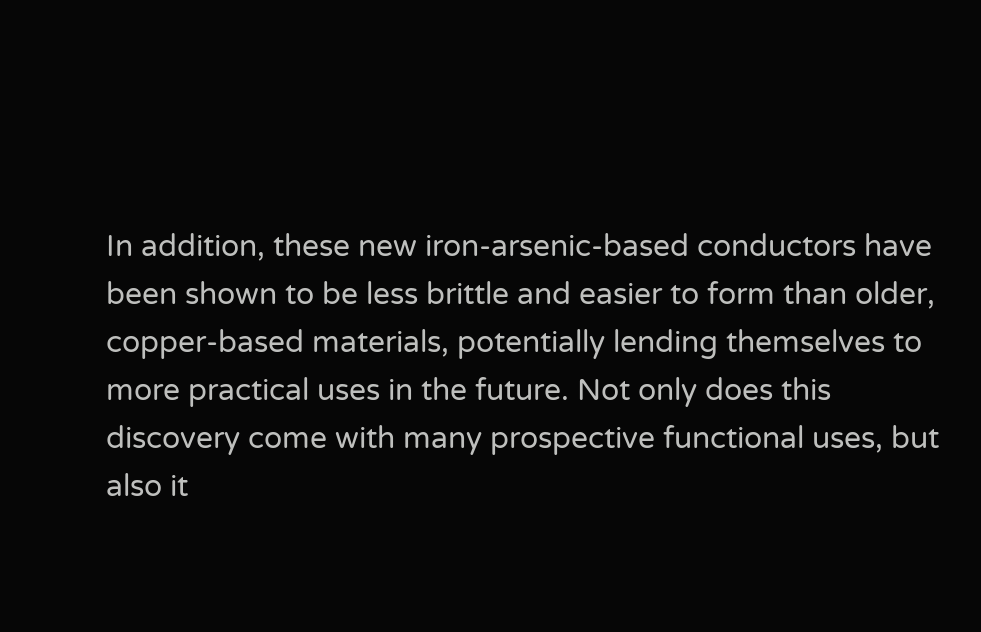In addition, these new iron-arsenic-based conductors have been shown to be less brittle and easier to form than older, copper-based materials, potentially lending themselves to more practical uses in the future. Not only does this discovery come with many prospective functional uses, but also it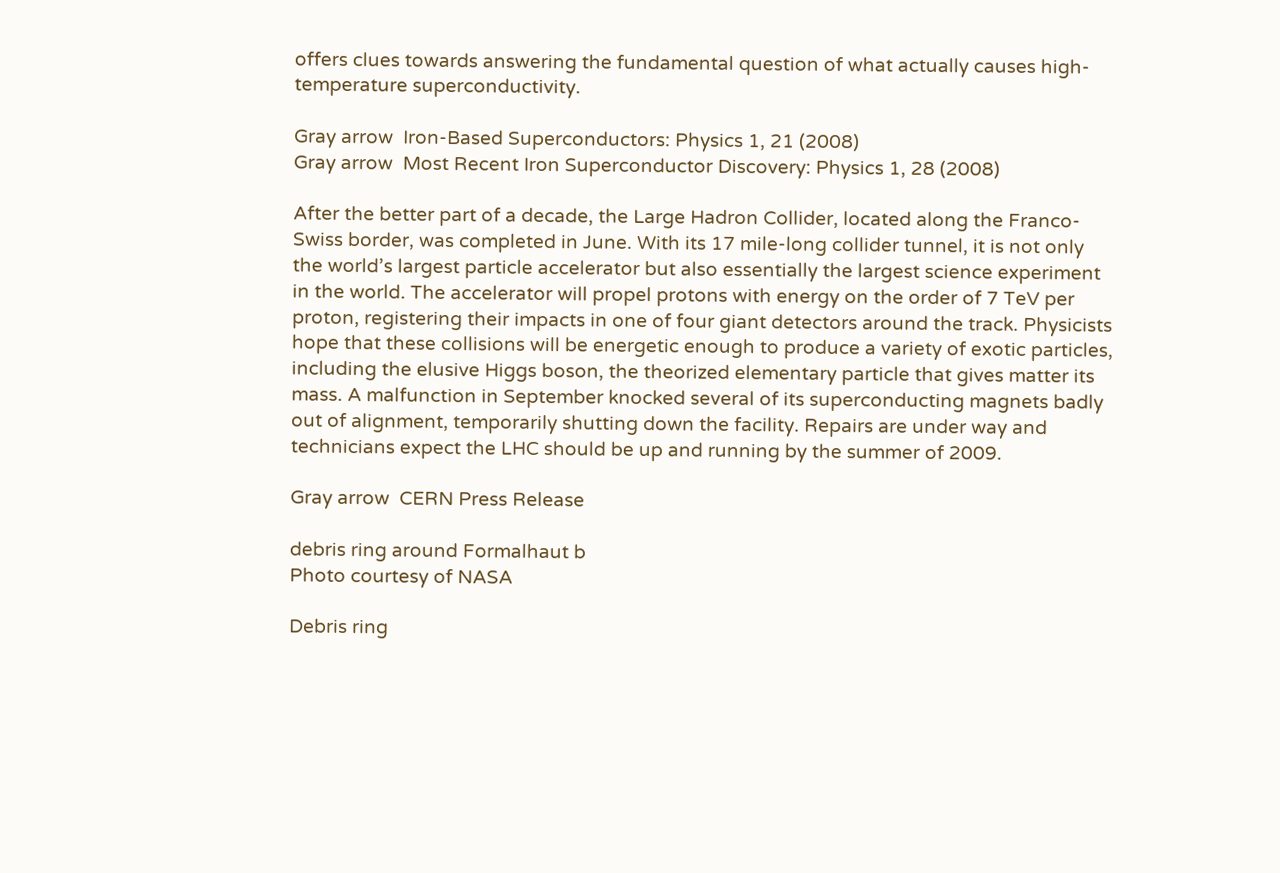offers clues towards answering the fundamental question of what actually causes high-temperature superconductivity.

Gray arrow  Iron-Based Superconductors: Physics 1, 21 (2008)
Gray arrow  Most Recent Iron Superconductor Discovery: Physics 1, 28 (2008)

After the better part of a decade, the Large Hadron Collider, located along the Franco-Swiss border, was completed in June. With its 17 mile-long collider tunnel, it is not only the world’s largest particle accelerator but also essentially the largest science experiment in the world. The accelerator will propel protons with energy on the order of 7 TeV per proton, registering their impacts in one of four giant detectors around the track. Physicists hope that these collisions will be energetic enough to produce a variety of exotic particles, including the elusive Higgs boson, the theorized elementary particle that gives matter its mass. A malfunction in September knocked several of its superconducting magnets badly out of alignment, temporarily shutting down the facility. Repairs are under way and technicians expect the LHC should be up and running by the summer of 2009.

Gray arrow  CERN Press Release

debris ring around Formalhaut b
Photo courtesy of NASA

Debris ring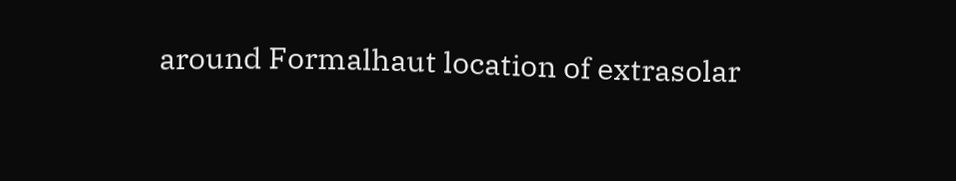around Formalhaut location of extrasolar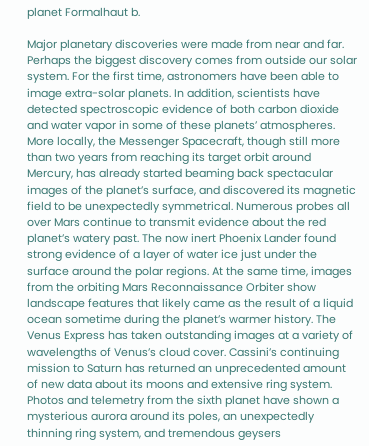planet Formalhaut b.

Major planetary discoveries were made from near and far. Perhaps the biggest discovery comes from outside our solar system. For the first time, astronomers have been able to image extra-solar planets. In addition, scientists have detected spectroscopic evidence of both carbon dioxide and water vapor in some of these planets’ atmospheres. More locally, the Messenger Spacecraft, though still more than two years from reaching its target orbit around Mercury, has already started beaming back spectacular images of the planet’s surface, and discovered its magnetic field to be unexpectedly symmetrical. Numerous probes all over Mars continue to transmit evidence about the red planet’s watery past. The now inert Phoenix Lander found strong evidence of a layer of water ice just under the surface around the polar regions. At the same time, images from the orbiting Mars Reconnaissance Orbiter show landscape features that likely came as the result of a liquid ocean sometime during the planet’s warmer history. The Venus Express has taken outstanding images at a variety of wavelengths of Venus’s cloud cover. Cassini’s continuing mission to Saturn has returned an unprecedented amount of new data about its moons and extensive ring system. Photos and telemetry from the sixth planet have shown a mysterious aurora around its poles, an unexpectedly thinning ring system, and tremendous geysers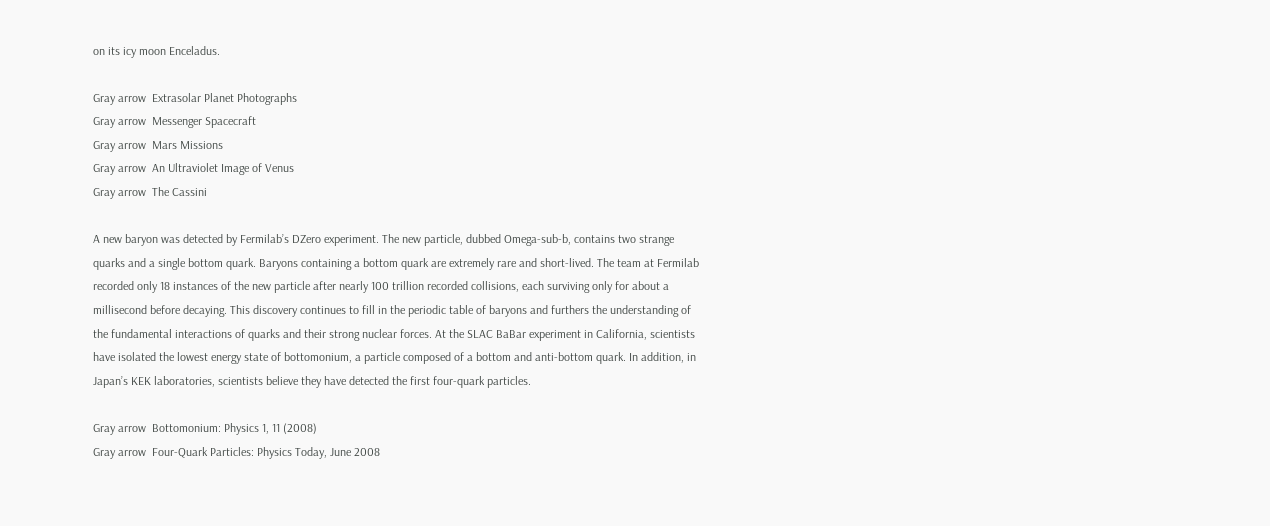on its icy moon Enceladus.

Gray arrow  Extrasolar Planet Photographs
Gray arrow  Messenger Spacecraft
Gray arrow  Mars Missions
Gray arrow  An Ultraviolet Image of Venus
Gray arrow  The Cassini

A new baryon was detected by Fermilab’s DZero experiment. The new particle, dubbed Omega-sub-b, contains two strange quarks and a single bottom quark. Baryons containing a bottom quark are extremely rare and short-lived. The team at Fermilab recorded only 18 instances of the new particle after nearly 100 trillion recorded collisions, each surviving only for about a millisecond before decaying. This discovery continues to fill in the periodic table of baryons and furthers the understanding of the fundamental interactions of quarks and their strong nuclear forces. At the SLAC BaBar experiment in California, scientists have isolated the lowest energy state of bottomonium, a particle composed of a bottom and anti-bottom quark. In addition, in Japan’s KEK laboratories, scientists believe they have detected the first four-quark particles.

Gray arrow  Bottomonium: Physics 1, 11 (2008)
Gray arrow  Four-Quark Particles: Physics Today, June 2008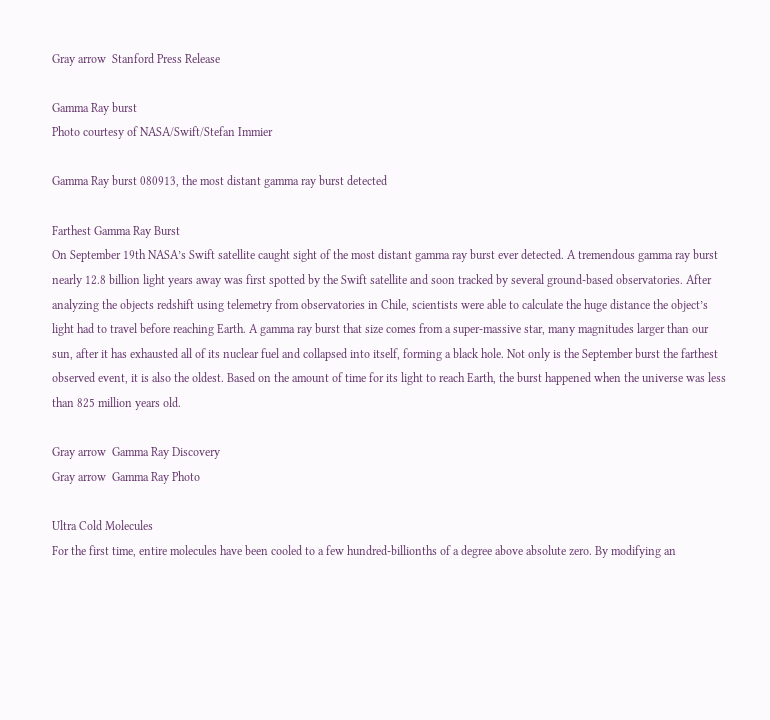Gray arrow  Stanford Press Release

Gamma Ray burst
Photo courtesy of NASA/Swift/Stefan Immier

Gamma Ray burst 080913, the most distant gamma ray burst detected

Farthest Gamma Ray Burst
On September 19th NASA’s Swift satellite caught sight of the most distant gamma ray burst ever detected. A tremendous gamma ray burst nearly 12.8 billion light years away was first spotted by the Swift satellite and soon tracked by several ground-based observatories. After analyzing the objects redshift using telemetry from observatories in Chile, scientists were able to calculate the huge distance the object’s light had to travel before reaching Earth. A gamma ray burst that size comes from a super-massive star, many magnitudes larger than our sun, after it has exhausted all of its nuclear fuel and collapsed into itself, forming a black hole. Not only is the September burst the farthest observed event, it is also the oldest. Based on the amount of time for its light to reach Earth, the burst happened when the universe was less than 825 million years old.

Gray arrow  Gamma Ray Discovery
Gray arrow  Gamma Ray Photo

Ultra Cold Molecules
For the first time, entire molecules have been cooled to a few hundred-billionths of a degree above absolute zero. By modifying an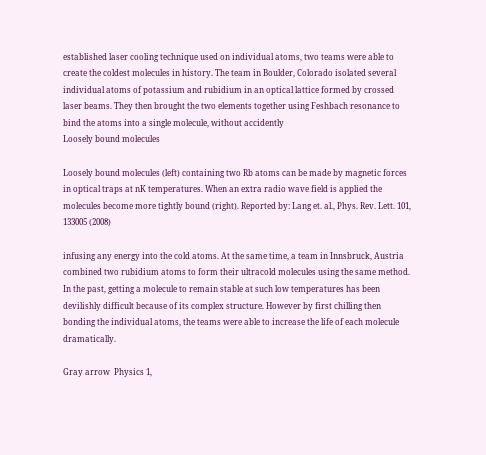established laser cooling technique used on individual atoms, two teams were able to create the coldest molecules in history. The team in Boulder, Colorado isolated several individual atoms of potassium and rubidium in an optical lattice formed by crossed laser beams. They then brought the two elements together using Feshbach resonance to bind the atoms into a single molecule, without accidently
Loosely bound molecules

Loosely bound molecules (left) containing two Rb atoms can be made by magnetic forces in optical traps at nK temperatures. When an extra radio wave field is applied the molecules become more tightly bound (right). Reported by: Lang et. al., Phys. Rev. Lett. 101, 133005 (2008)

infusing any energy into the cold atoms. At the same time, a team in Innsbruck, Austria combined two rubidium atoms to form their ultracold molecules using the same method. In the past, getting a molecule to remain stable at such low temperatures has been devilishly difficult because of its complex structure. However by first chilling then bonding the individual atoms, the teams were able to increase the life of each molecule dramatically.

Gray arrow  Physics 1,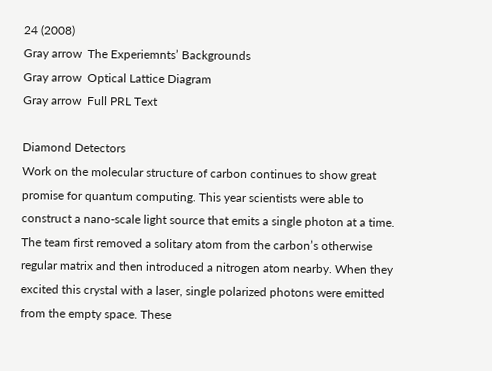24 (2008)
Gray arrow  The Experiemnts’ Backgrounds
Gray arrow  Optical Lattice Diagram
Gray arrow  Full PRL Text

Diamond Detectors
Work on the molecular structure of carbon continues to show great promise for quantum computing. This year scientists were able to construct a nano-scale light source that emits a single photon at a time. The team first removed a solitary atom from the carbon’s otherwise regular matrix and then introduced a nitrogen atom nearby. When they excited this crystal with a laser, single polarized photons were emitted from the empty space. These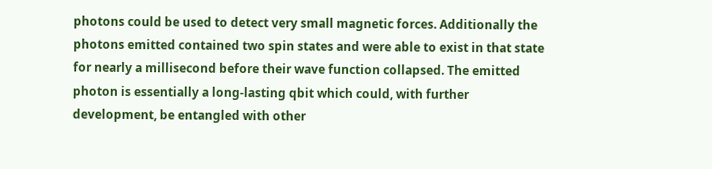photons could be used to detect very small magnetic forces. Additionally the photons emitted contained two spin states and were able to exist in that state for nearly a millisecond before their wave function collapsed. The emitted photon is essentially a long-lasting qbit which could, with further development, be entangled with other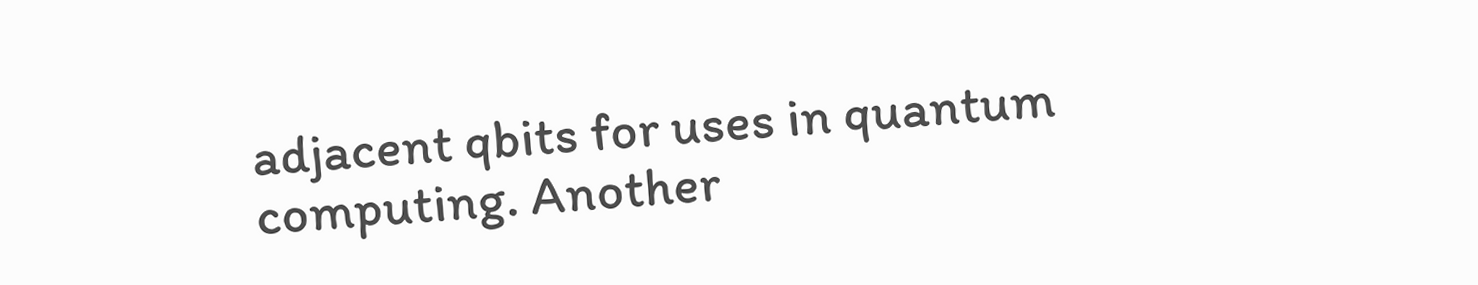adjacent qbits for uses in quantum computing. Another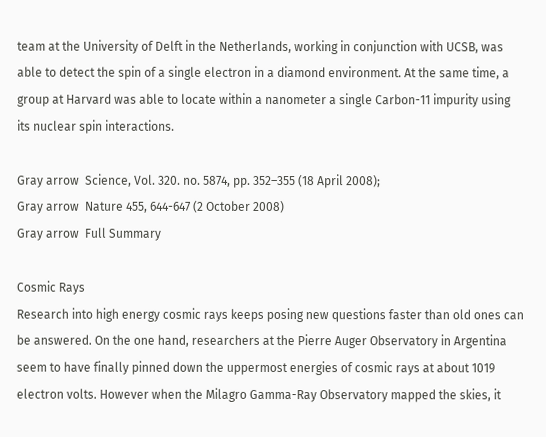team at the University of Delft in the Netherlands, working in conjunction with UCSB, was able to detect the spin of a single electron in a diamond environment. At the same time, a group at Harvard was able to locate within a nanometer a single Carbon-11 impurity using its nuclear spin interactions.

Gray arrow  Science, Vol. 320. no. 5874, pp. 352–355 (18 April 2008);
Gray arrow  Nature 455, 644-647 (2 October 2008)
Gray arrow  Full Summary

Cosmic Rays
Research into high energy cosmic rays keeps posing new questions faster than old ones can be answered. On the one hand, researchers at the Pierre Auger Observatory in Argentina seem to have finally pinned down the uppermost energies of cosmic rays at about 1019 electron volts. However when the Milagro Gamma-Ray Observatory mapped the skies, it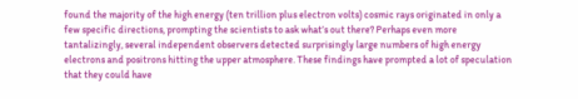found the majority of the high energy (ten trillion plus electron volts) cosmic rays originated in only a few specific directions, prompting the scientists to ask what’s out there? Perhaps even more tantalizingly, several independent observers detected surprisingly large numbers of high energy electrons and positrons hitting the upper atmosphere. These findings have prompted a lot of speculation that they could have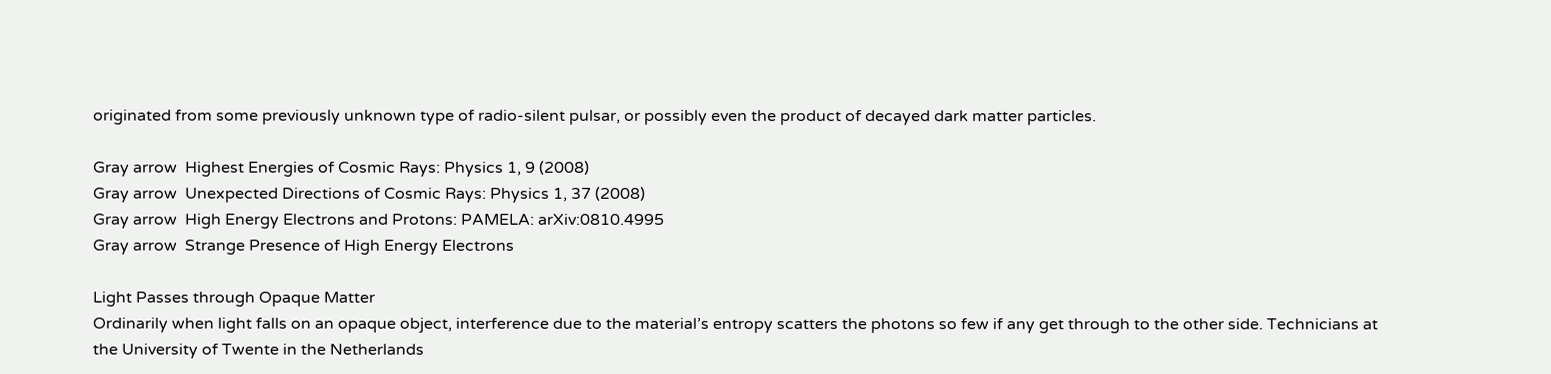originated from some previously unknown type of radio-silent pulsar, or possibly even the product of decayed dark matter particles.

Gray arrow  Highest Energies of Cosmic Rays: Physics 1, 9 (2008)
Gray arrow  Unexpected Directions of Cosmic Rays: Physics 1, 37 (2008)
Gray arrow  High Energy Electrons and Protons: PAMELA: arXiv:0810.4995
Gray arrow  Strange Presence of High Energy Electrons

Light Passes through Opaque Matter
Ordinarily when light falls on an opaque object, interference due to the material’s entropy scatters the photons so few if any get through to the other side. Technicians at the University of Twente in the Netherlands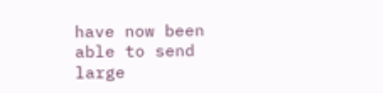have now been able to send large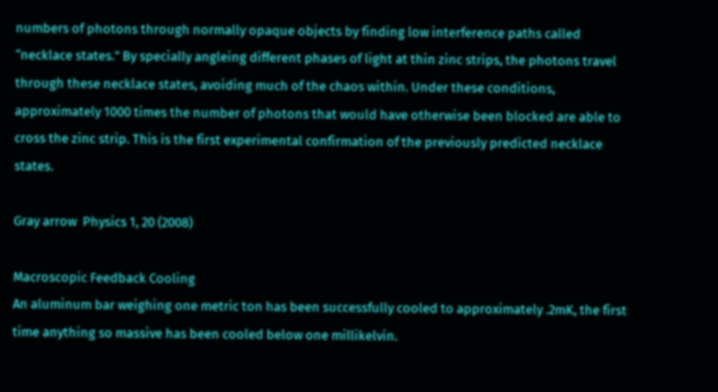numbers of photons through normally opaque objects by finding low interference paths called “necklace states.” By specially angleing different phases of light at thin zinc strips, the photons travel through these necklace states, avoiding much of the chaos within. Under these conditions, approximately 1000 times the number of photons that would have otherwise been blocked are able to cross the zinc strip. This is the first experimental confirmation of the previously predicted necklace states.

Gray arrow  Physics 1, 20 (2008)

Macroscopic Feedback Cooling
An aluminum bar weighing one metric ton has been successfully cooled to approximately .2mK, the first time anything so massive has been cooled below one millikelvin.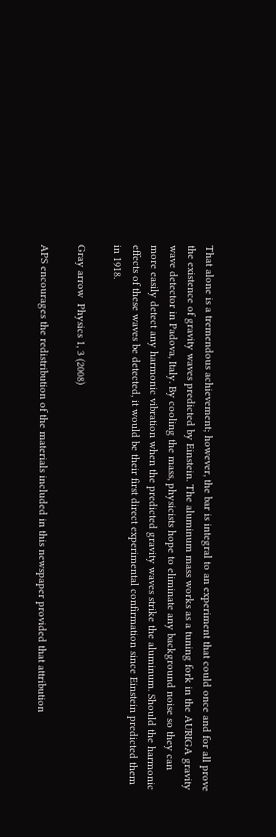That alone is a tremendous achievement; however, the bar is integral to an experiment that could once and for all prove the existence of gravity waves predicted by Einstein. The aluminum mass works as a tuning fork in the AURIGA gravity wave detector in Padova, Italy. By cooling the mass, physicists hope to eliminate any background noise so they can more easily detect any harmonic vibration when the predicted gravity waves strike the aluminum. Should the harmonic effects of these waves be detected, it would be their first direct experimental confirmation since Einstein predicted them in 1918.

Gray arrow  Physics 1, 3 (2008)

APS encourages the redistribution of the materials included in this newspaper provided that attribution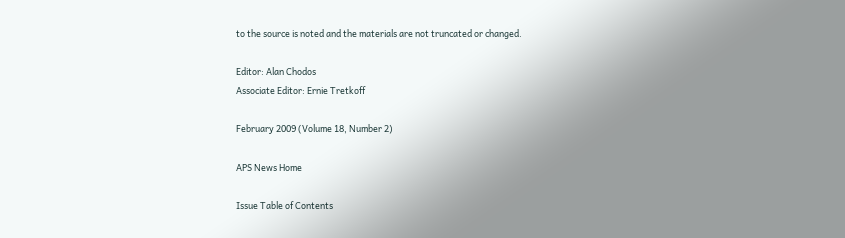to the source is noted and the materials are not truncated or changed.

Editor: Alan Chodos
Associate Editor: Ernie Tretkoff

February 2009 (Volume 18, Number 2)

APS News Home

Issue Table of Contents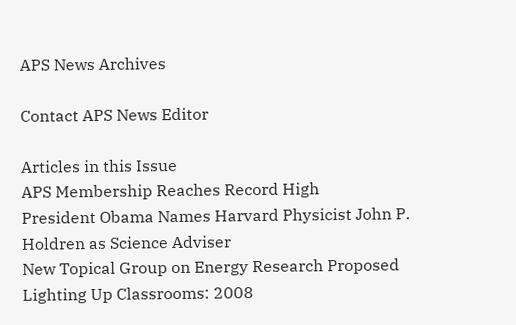APS News Archives

Contact APS News Editor

Articles in this Issue
APS Membership Reaches Record High
President Obama Names Harvard Physicist John P. Holdren as Science Adviser
New Topical Group on Energy Research Proposed
Lighting Up Classrooms: 2008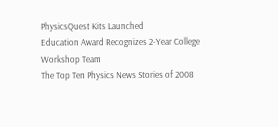PhysicsQuest Kits Launched
Education Award Recognizes 2-Year College Workshop Team
The Top Ten Physics News Stories of 2008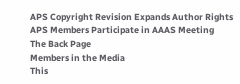APS Copyright Revision Expands Author Rights
APS Members Participate in AAAS Meeting
The Back Page
Members in the Media
This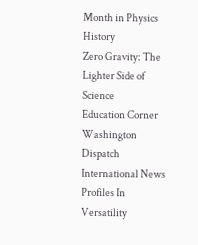Month in Physics History
Zero Gravity: The Lighter Side of Science
Education Corner
Washington Dispatch
International News
Profiles In Versatility